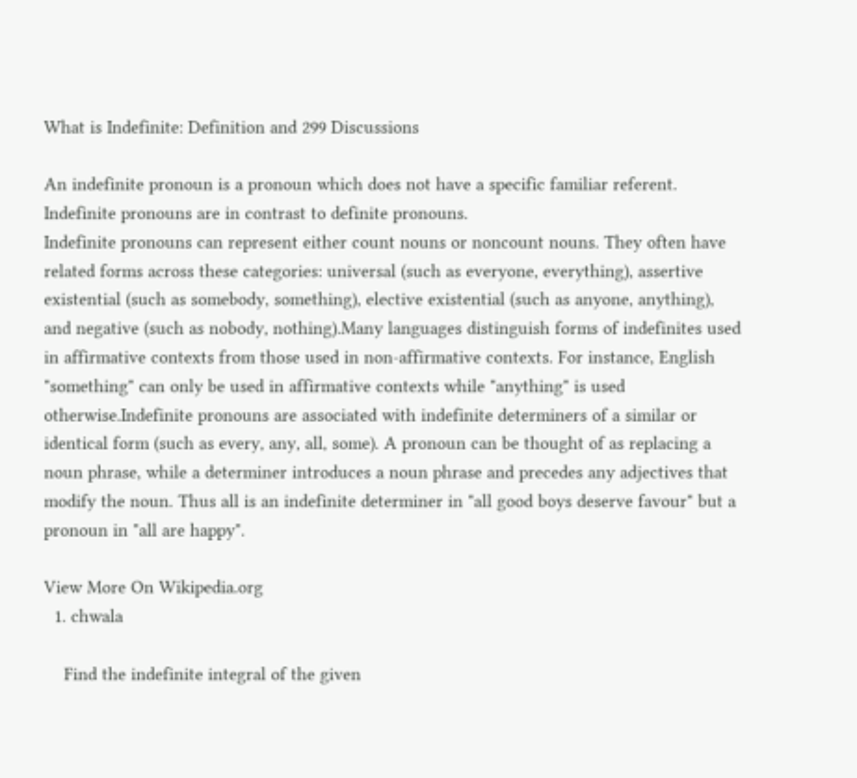What is Indefinite: Definition and 299 Discussions

An indefinite pronoun is a pronoun which does not have a specific familiar referent. Indefinite pronouns are in contrast to definite pronouns.
Indefinite pronouns can represent either count nouns or noncount nouns. They often have related forms across these categories: universal (such as everyone, everything), assertive existential (such as somebody, something), elective existential (such as anyone, anything), and negative (such as nobody, nothing).Many languages distinguish forms of indefinites used in affirmative contexts from those used in non-affirmative contexts. For instance, English "something" can only be used in affirmative contexts while "anything" is used otherwise.Indefinite pronouns are associated with indefinite determiners of a similar or identical form (such as every, any, all, some). A pronoun can be thought of as replacing a noun phrase, while a determiner introduces a noun phrase and precedes any adjectives that modify the noun. Thus all is an indefinite determiner in "all good boys deserve favour" but a pronoun in "all are happy".

View More On Wikipedia.org
  1. chwala

    Find the indefinite integral of the given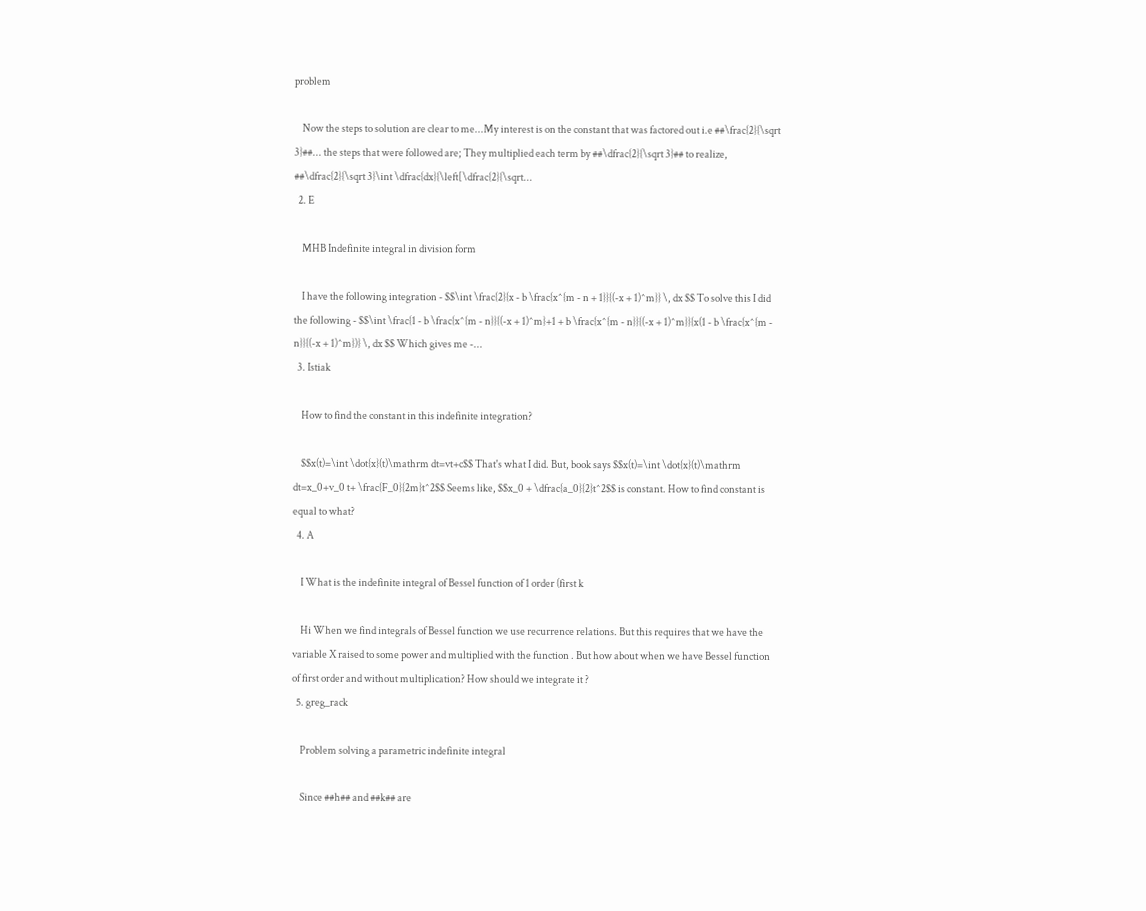problem

    Now the steps to solution are clear to me...My interest is on the constant that was factored out i.e ##\frac{2}{\sqrt 3}##... the steps that were followed are; They multiplied each term by ##\dfrac{2}{\sqrt 3}## to realize, ##\dfrac{2}{\sqrt 3}\int \dfrac{dx}{\left[\dfrac{2}{\sqrt...
  2. E

    MHB Indefinite integral in division form

    I have the following integration - $$\int \frac{2}{x - b \frac{x^{m - n + 1}}{(-x + 1)^m}} \, dx $$ To solve this I did the following - $$\int \frac{1 - b \frac{x^{m - n}}{(-x + 1)^m}+1 + b \frac{x^{m - n}}{(-x + 1)^m}}{x(1 - b \frac{x^{m - n}}{(-x + 1)^m})} \, dx $$ Which gives me -...
  3. Istiak

    How to find the constant in this indefinite integration?

    $$x(t)=\int \dot{x}(t)\mathrm dt=vt+c$$ That's what I did. But, book says $$x(t)=\int \dot{x}(t)\mathrm dt=x_0+v_0 t+ \frac{F_0}{2m}t^2$$ Seems like, $$x_0 + \dfrac{a_0}{2}t^2$$ is constant. How to find constant is equal to what?
  4. A

    I What is the indefinite integral of Bessel function of 1 order (first k

    Hi When we find integrals of Bessel function we use recurrence relations. But this requires that we have the variable X raised to some power and multiplied with the function . But how about when we have Bessel function of first order and without multiplication? How should we integrate it ?
  5. greg_rack

    Problem solving a parametric indefinite integral

    Since ##h## and ##k## are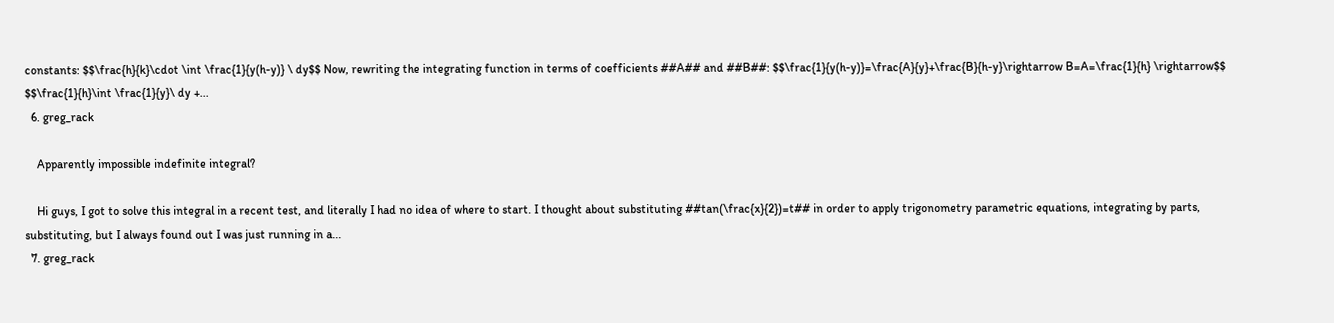constants: $$\frac{h}{k}\cdot \int \frac{1}{y(h-y)} \ dy$$ Now, rewriting the integrating function in terms of coefficients ##A## and ##B##: $$\frac{1}{y(h-y)}=\frac{A}{y}+\frac{B}{h-y}\rightarrow B=A=\frac{1}{h} \rightarrow$$ $$\frac{1}{h}\int \frac{1}{y}\ dy +...
  6. greg_rack

    Apparently impossible indefinite integral?

    Hi guys, I got to solve this integral in a recent test, and literally I had no idea of where to start. I thought about substituting ##tan(\frac{x}{2})=t## in order to apply trigonometry parametric equations, integrating by parts, substituting, but I always found out I was just running in a...
  7. greg_rack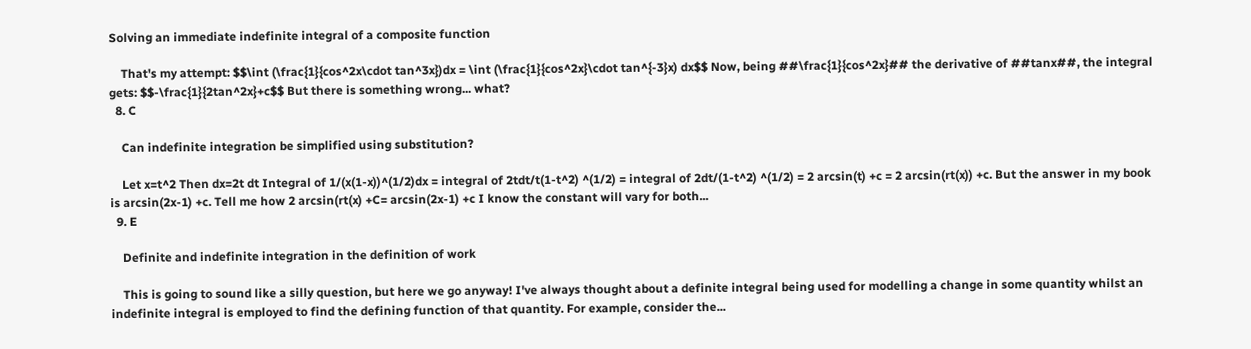Solving an immediate indefinite integral of a composite function

    That's my attempt: $$\int (\frac{1}{cos^2x\cdot tan^3x})dx = \int (\frac{1}{cos^2x}\cdot tan^{-3}x) dx$$ Now, being ##\frac{1}{cos^2x}## the derivative of ##tanx##, the integral gets: $$-\frac{1}{2tan^2x}+c$$ But there is something wrong... what?
  8. C

    Can indefinite integration be simplified using substitution?

    Let x=t^2 Then dx=2t dt Integral of 1/(x(1-x))^(1/2)dx = integral of 2tdt/t(1-t^2) ^(1/2) = integral of 2dt/(1-t^2) ^(1/2) = 2 arcsin(t) +c = 2 arcsin(rt(x)) +c. But the answer in my book is arcsin(2x-1) +c. Tell me how 2 arcsin(rt(x) +C= arcsin(2x-1) +c I know the constant will vary for both...
  9. E

    Definite and indefinite integration in the definition of work

    This is going to sound like a silly question, but here we go anyway! I've always thought about a definite integral being used for modelling a change in some quantity whilst an indefinite integral is employed to find the defining function of that quantity. For example, consider the...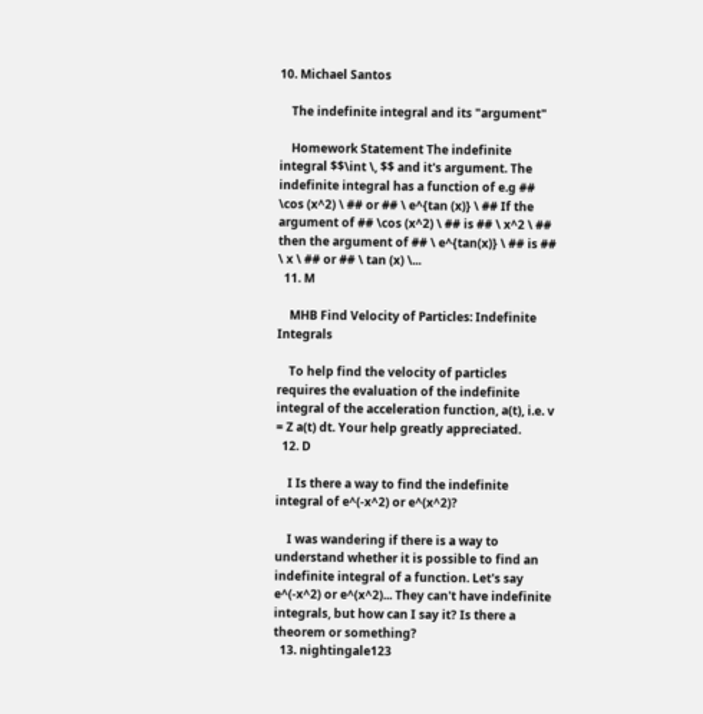10. Michael Santos

    The indefinite integral and its "argument"

    Homework Statement The indefinite integral $$\int \, $$ and it's argument. The indefinite integral has a function of e.g ## \cos (x^2) \ ## or ## \ e^{tan (x)} \ ## If the argument of ## \cos (x^2) \ ## is ## \ x^2 \ ## then the argument of ## \ e^{tan(x)} \ ## is ## \ x \ ## or ## \ tan (x) \...
  11. M

    MHB Find Velocity of Particles: Indefinite Integrals

    To help find the velocity of particles requires the evaluation of the indefinite integral of the acceleration function, a(t), i.e. v = Z a(t) dt. Your help greatly appreciated.
  12. D

    I Is there a way to find the indefinite integral of e^(-x^2) or e^(x^2)?

    I was wandering if there is a way to understand whether it is possible to find an indefinite integral of a function. Let's say e^(-x^2) or e^(x^2)... They can't have indefinite integrals, but how can I say it? Is there a theorem or something?
  13. nightingale123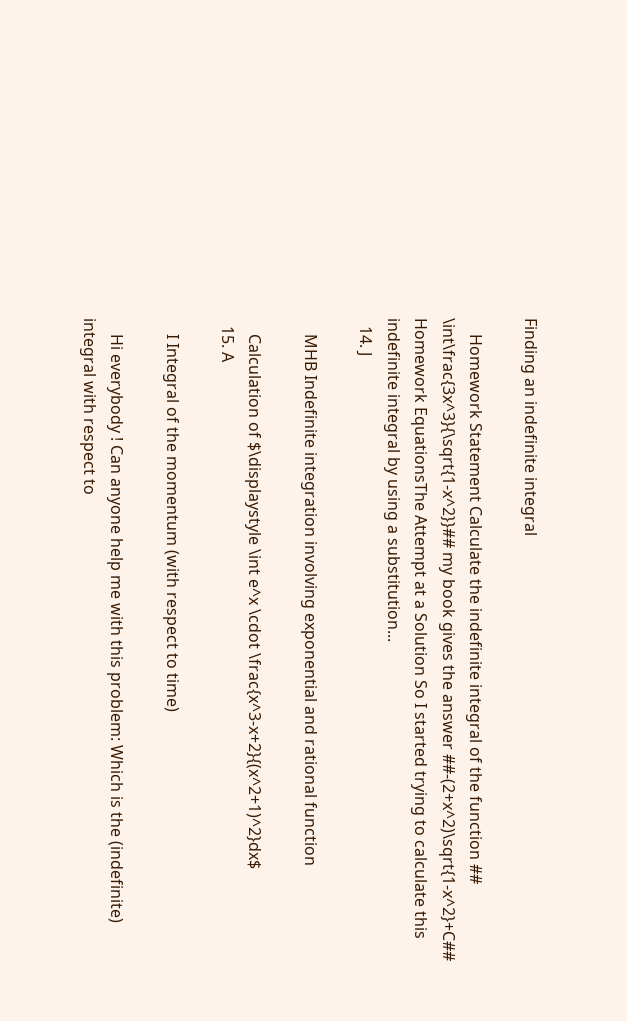Finding an indefinite integral

    Homework Statement Calculate the indefinite integral of the function ## \int\frac{3x^3}{\sqrt{1-x^2}}## my book gives the answer ##-(2+x^2)\sqrt{1-x^2}+C## Homework EquationsThe Attempt at a Solution So I started trying to calculate this indefinite integral by using a substitution...
  14. J

    MHB Indefinite integration involving exponential and rational function

    Calculation of $\displaystyle \int e^x \cdot \frac{x^3-x+2}{(x^2+1)^2}dx$
  15. A

    I Integral of the momentum (with respect to time)

    Hi everybody ! Can anyone help me with this problem: Which is the (indefinite) integral with respect to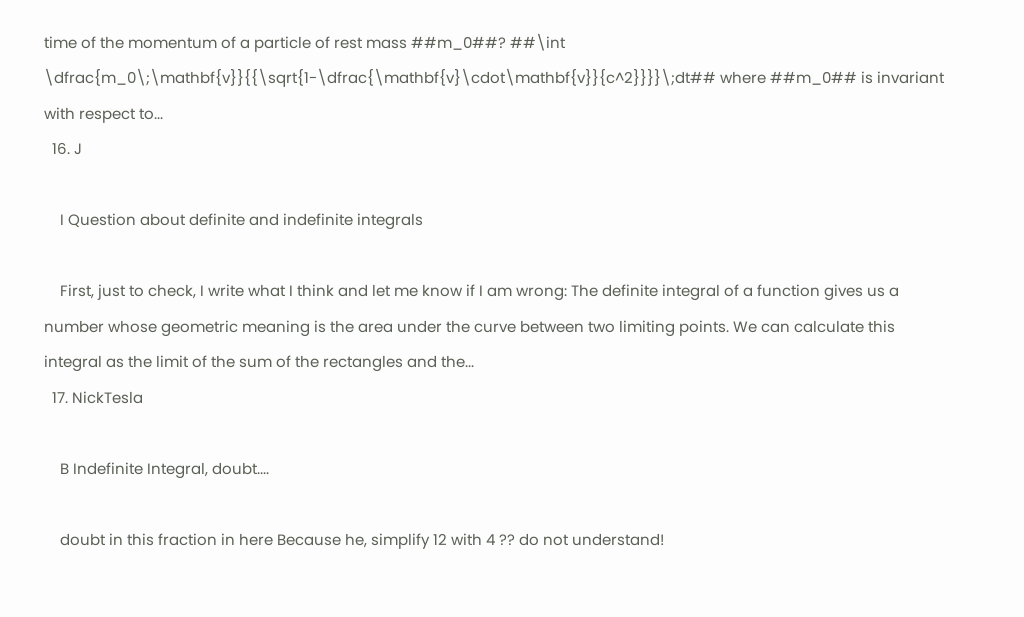time of the momentum of a particle of rest mass ##m_0##? ##\int \dfrac{m_0\;\mathbf{v}}{{\sqrt{1-\dfrac{\mathbf{v}\cdot\mathbf{v}}{c^2}}}}\;dt## where ##m_0## is invariant with respect to...
  16. J

    I Question about definite and indefinite integrals

    First, just to check, I write what I think and let me know if I am wrong: The definite integral of a function gives us a number whose geometric meaning is the area under the curve between two limiting points. We can calculate this integral as the limit of the sum of the rectangles and the...
  17. NickTesla

    B Indefinite Integral, doubt....

    doubt in this fraction in here Because he, simplify 12 with 4 ?? do not understand!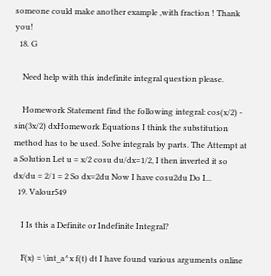someone could make another example ,with fraction ! Thank you!
  18. G

    Need help with this indefinite integral question please.

    Homework Statement find the following integral: cos(x/2) - sin(3x/2) dxHomework Equations I think the substitution method has to be used. Solve integrals by parts. The Attempt at a Solution Let u = x/2 cosu du/dx=1/2, I then inverted it so dx/du = 2/1 = 2 So dx=2du Now I have cosu2du Do I...
  19. Valour549

    I Is this a Definite or Indefinite Integral?

    F(x) = \int_a^x f(t) dt I have found various arguments online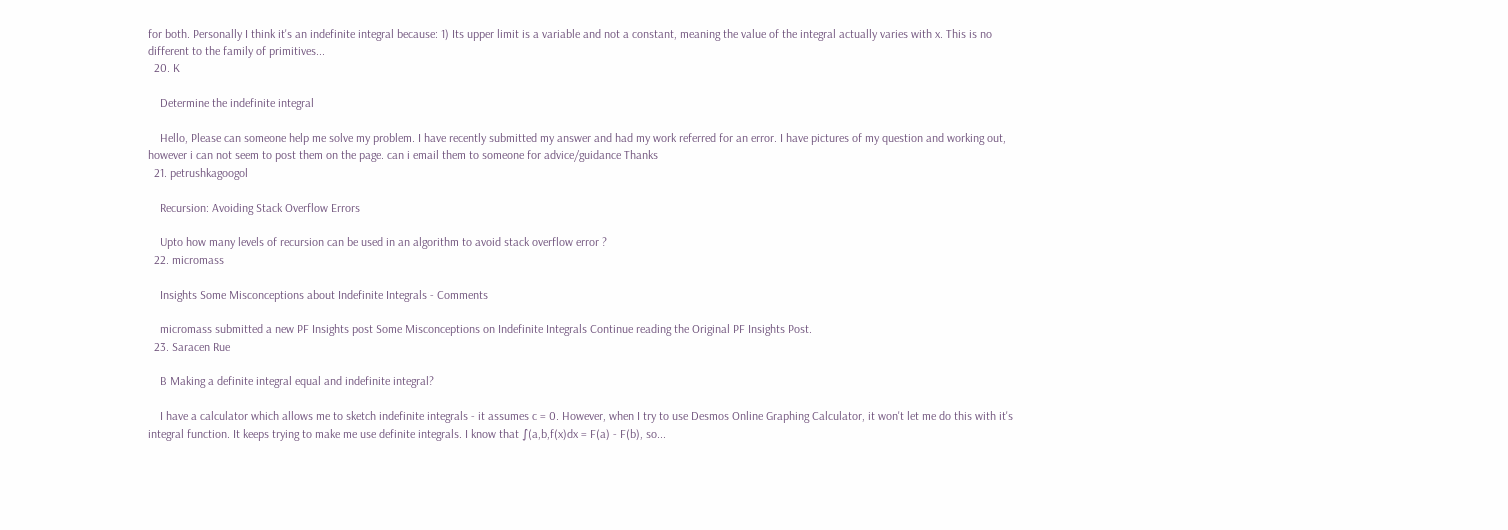for both. Personally I think it's an indefinite integral because: 1) Its upper limit is a variable and not a constant, meaning the value of the integral actually varies with x. This is no different to the family of primitives...
  20. K

    Determine the indefinite integral

    Hello, Please can someone help me solve my problem. I have recently submitted my answer and had my work referred for an error. I have pictures of my question and working out, however i can not seem to post them on the page. can i email them to someone for advice/guidance Thanks
  21. petrushkagoogol

    Recursion: Avoiding Stack Overflow Errors

    Upto how many levels of recursion can be used in an algorithm to avoid stack overflow error ?
  22. micromass

    Insights Some Misconceptions about Indefinite Integrals - Comments

    micromass submitted a new PF Insights post Some Misconceptions on Indefinite Integrals Continue reading the Original PF Insights Post.
  23. Saracen Rue

    B Making a definite integral equal and indefinite integral?

    I have a calculator which allows me to sketch indefinite integrals - it assumes c = 0. However, when I try to use Desmos Online Graphing Calculator, it won't let me do this with it's integral function. It keeps trying to make me use definite integrals. I know that ∫(a,b,f(x)dx = F(a) - F(b), so...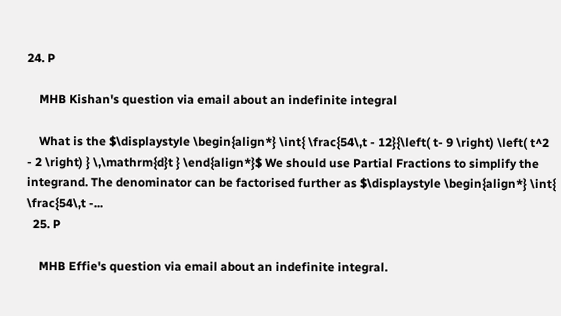24. P

    MHB Kishan's question via email about an indefinite integral

    What is the $\displaystyle \begin{align*} \int{ \frac{54\,t - 12}{\left( t- 9 \right) \left( t^2 - 2 \right) } \,\mathrm{d}t } \end{align*}$ We should use Partial Fractions to simplify the integrand. The denominator can be factorised further as $\displaystyle \begin{align*} \int{ \frac{54\,t -...
  25. P

    MHB Effie's question via email about an indefinite integral.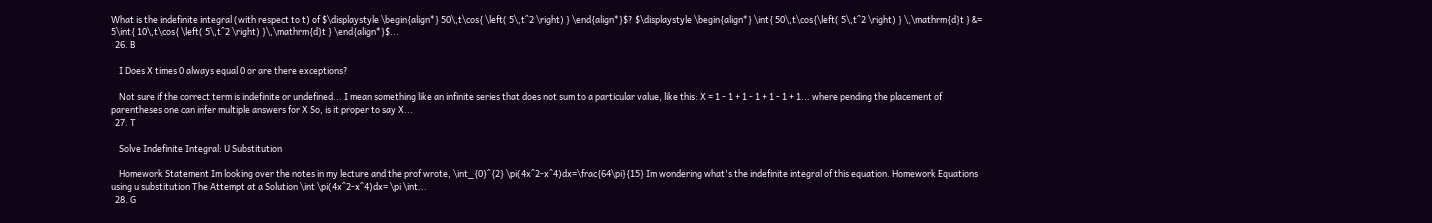What is the indefinite integral (with respect to t) of $\displaystyle \begin{align*} 50\,t\cos{ \left( 5\,t^2 \right) } \end{align*}$? $\displaystyle \begin{align*} \int{ 50\,t\cos{\left( 5\,t^2 \right) } \,\mathrm{d}t } &= 5\int{ 10\,t\cos{ \left( 5\,t^2 \right) }\,\mathrm{d}t } \end{align*}$...
  26. B

    I Does X times 0 always equal 0 or are there exceptions?

    Not sure if the correct term is indefinite or undefined... I mean something like an infinite series that does not sum to a particular value, like this: X = 1 - 1 + 1 - 1 + 1 - 1 + 1... where pending the placement of parentheses one can infer multiple answers for X So, is it proper to say X...
  27. T

    Solve Indefinite Integral: U Substitution

    Homework Statement Im looking over the notes in my lecture and the prof wrote, \int_{0}^{2} \pi(4x^2-x^4)dx=\frac{64\pi}{15} Im wondering what's the indefinite integral of this equation. Homework Equations using u substitution The Attempt at a Solution \int \pi(4x^2-x^4)dx= \pi \int...
  28. G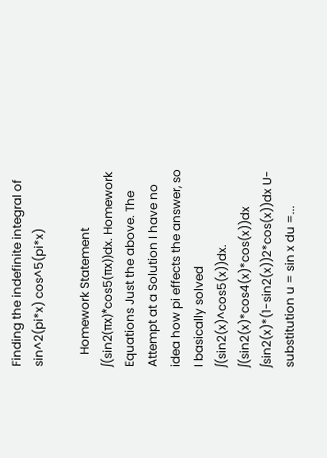Finding the indefinite integral of sin^2(pi*x) cos^5(pi*x)

    Homework Statement ∫(sin2(πx)*cos5(πx))dx. Homework Equations Just the above. The Attempt at a Solution I have no idea how pi effects the answer, so I basically solved ∫(sin2(x)^cos5(x))dx. ∫(sin2(x)*cos4(x)*cos(x))dx ∫sin2(x)*(1-sin2(x))2*cos(x))dx U-substitution u = sin x du =...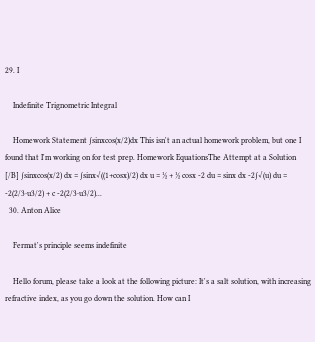29. I

    Indefinite Trignometric Integral

    Homework Statement ∫sinxcos(x/2)dx This isn't an actual homework problem, but one I found that I'm working on for test prep. Homework EquationsThe Attempt at a Solution [/B] ∫sinxcos(x/2) dx = ∫sinx√((1+cosx)/2) dx u = ½ + ½ cosx -2 du = sinx dx -2∫√(u) du = -2(2/3⋅u3/2) + c -2(2/3⋅u3/2)...
  30. Anton Alice

    Fermat's principle seems indefinite

    Hello forum, please take a look at the following picture: It's a salt solution, with increasing refractive index, as you go down the solution. How can I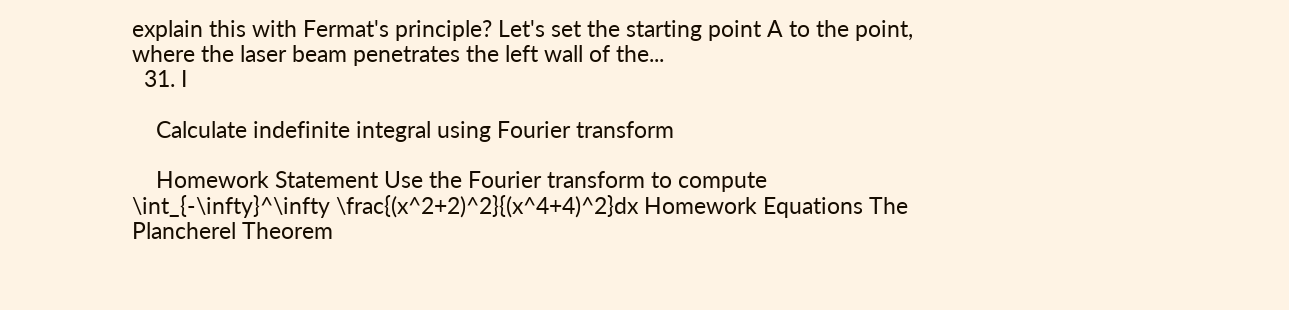explain this with Fermat's principle? Let's set the starting point A to the point, where the laser beam penetrates the left wall of the...
  31. I

    Calculate indefinite integral using Fourier transform

    Homework Statement Use the Fourier transform to compute \int_{-\infty}^\infty \frac{(x^2+2)^2}{(x^4+4)^2}dx Homework Equations The Plancherel Theorem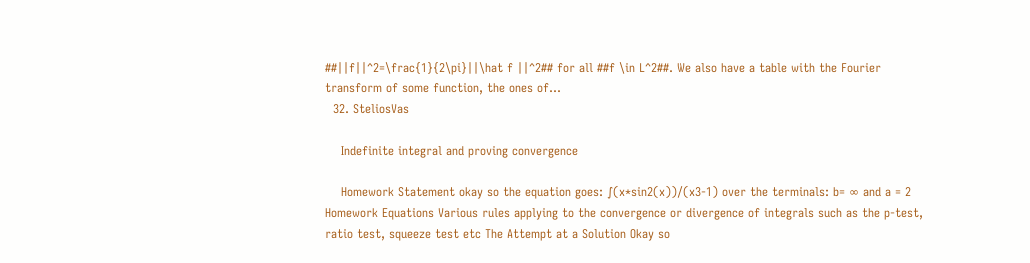##||f||^2=\frac{1}{2\pi}||\hat f ||^2## for all ##f \in L^2##. We also have a table with the Fourier transform of some function, the ones of...
  32. SteliosVas

    Indefinite integral and proving convergence

    Homework Statement okay so the equation goes: ∫(x*sin2(x))/(x3-1) over the terminals: b= ∞ and a = 2 Homework Equations Various rules applying to the convergence or divergence of integrals such as the p-test, ratio test, squeeze test etc The Attempt at a Solution Okay so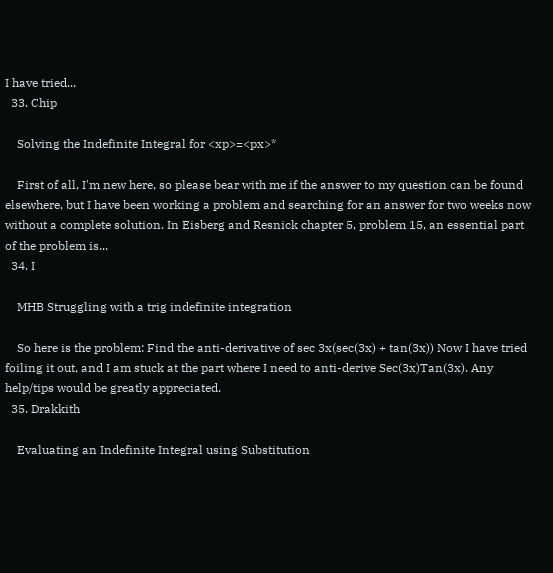I have tried...
  33. Chip

    Solving the Indefinite Integral for <xp>=<px>*

    First of all, I'm new here, so please bear with me if the answer to my question can be found elsewhere, but I have been working a problem and searching for an answer for two weeks now without a complete solution. In Eisberg and Resnick chapter 5, problem 15, an essential part of the problem is...
  34. I

    MHB Struggling with a trig indefinite integration

    So here is the problem: Find the anti-derivative of sec 3x(sec(3x) + tan(3x)) Now I have tried foiling it out, and I am stuck at the part where I need to anti-derive Sec(3x)Tan(3x). Any help/tips would be greatly appreciated.
  35. Drakkith

    Evaluating an Indefinite Integral using Substitution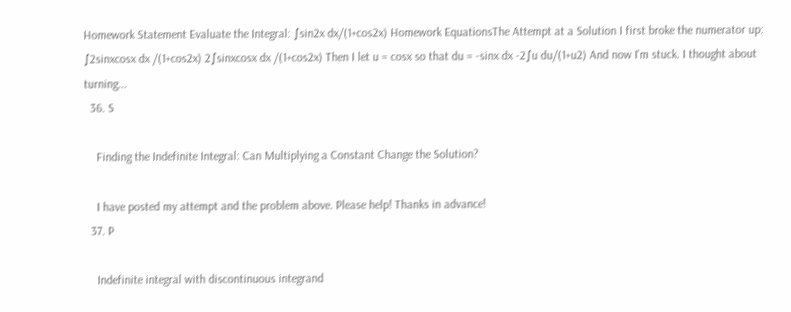Homework Statement Evaluate the Integral: ∫sin2x dx/(1+cos2x) Homework EquationsThe Attempt at a Solution I first broke the numerator up: ∫2sinxcosx dx /(1+cos2x) 2∫sinxcosx dx /(1+cos2x) Then I let u = cosx so that du = -sinx dx -2∫u du/(1+u2) And now I'm stuck. I thought about turning...
  36. S

    Finding the Indefinite Integral: Can Multiplying a Constant Change the Solution?

    I have posted my attempt and the problem above. Please help! Thanks in advance!
  37. P

    Indefinite integral with discontinuous integrand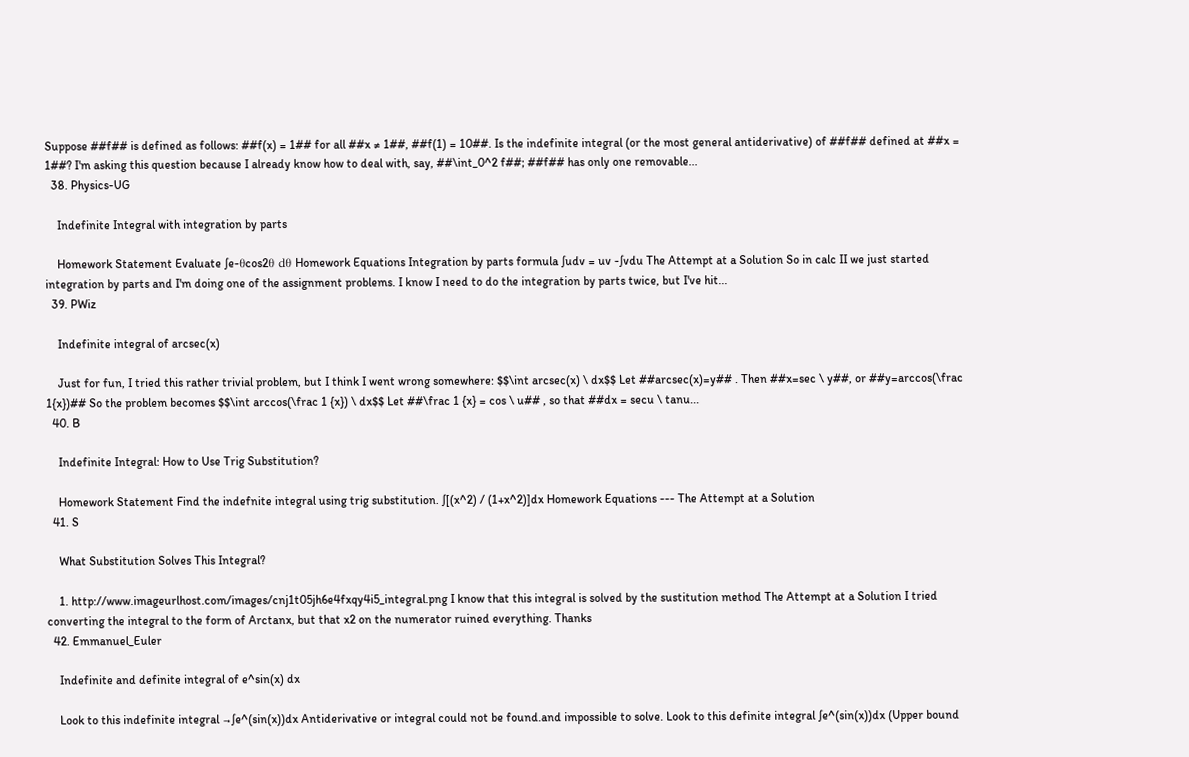Suppose ##f## is defined as follows: ##f(x) = 1## for all ##x ≠ 1##, ##f(1) = 10##. Is the indefinite integral (or the most general antiderivative) of ##f## defined at ##x = 1##? I'm asking this question because I already know how to deal with, say, ##\int_0^2 f##; ##f## has only one removable...
  38. Physics-UG

    Indefinite Integral with integration by parts

    Homework Statement Evaluate ∫e-θcos2θ dθ Homework Equations Integration by parts formula ∫udv = uv -∫vdu The Attempt at a Solution So in calc II we just started integration by parts and I'm doing one of the assignment problems. I know I need to do the integration by parts twice, but I've hit...
  39. PWiz

    Indefinite integral of arcsec(x)

    Just for fun, I tried this rather trivial problem, but I think I went wrong somewhere: $$\int arcsec(x) \ dx$$ Let ##arcsec(x)=y## . Then ##x=sec \ y##, or ##y=arccos(\frac 1{x})## So the problem becomes $$\int arccos(\frac 1 {x}) \ dx$$ Let ##\frac 1 {x} = cos \ u## , so that ##dx = secu \ tanu...
  40. B

    Indefinite Integral: How to Use Trig Substitution?

    Homework Statement Find the indefnite integral using trig substitution. ∫[(x^2) / (1+x^2)]dx Homework Equations --- The Attempt at a Solution
  41. S

    What Substitution Solves This Integral?

    1. http://www.imageurlhost.com/images/cnj1t05jh6e4fxqy4i5_integral.png I know that this integral is solved by the sustitution method The Attempt at a Solution I tried converting the integral to the form of Arctanx, but that x2 on the numerator ruined everything. Thanks
  42. Emmanuel_Euler

    Indefinite and definite integral of e^sin(x) dx

    Look to this indefinite integral →∫e^(sin(x))dx Antiderivative or integral could not be found.and impossible to solve. Look to this definite integral ∫e^(sin(x))dx (Upper bound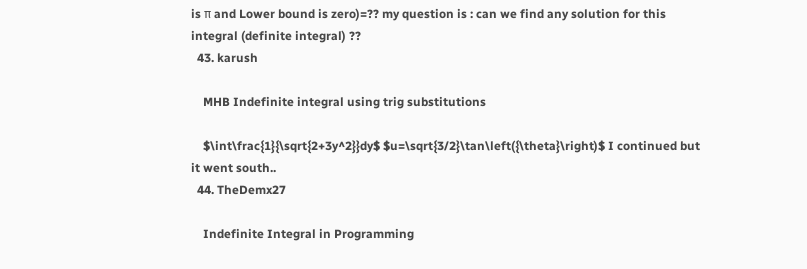is π and Lower bound is zero)=?? my question is : can we find any solution for this integral (definite integral) ??
  43. karush

    MHB Indefinite integral using trig substitutions

    $\int\frac{1}{\sqrt{2+3y^2}}dy$ $u=\sqrt{3/2}\tan\left({\theta}\right)$ I continued but it went south..
  44. TheDemx27

    Indefinite Integral in Programming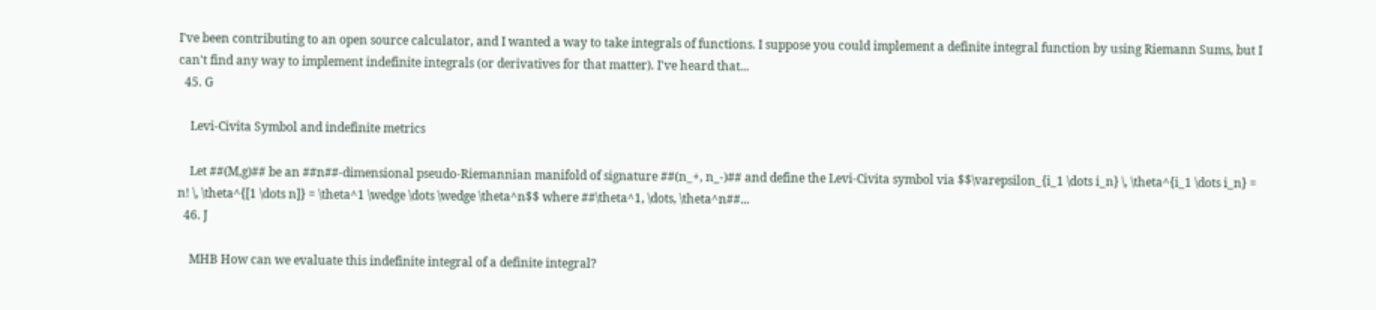I've been contributing to an open source calculator, and I wanted a way to take integrals of functions. I suppose you could implement a definite integral function by using Riemann Sums, but I can't find any way to implement indefinite integrals (or derivatives for that matter). I've heard that...
  45. G

    Levi-Civita Symbol and indefinite metrics

    Let ##(M,g)## be an ##n##-dimensional pseudo-Riemannian manifold of signature ##(n_+, n_-)## and define the Levi-Civita symbol via $$\varepsilon_{i_1 \dots i_n} \, \theta^{i_1 \dots i_n} = n! \, \theta^{[1 \dots n]} = \theta^1 \wedge \dots \wedge \theta^n$$ where ##\theta^1, \dots, \theta^n##...
  46. J

    MHB How can we evaluate this indefinite integral of a definite integral?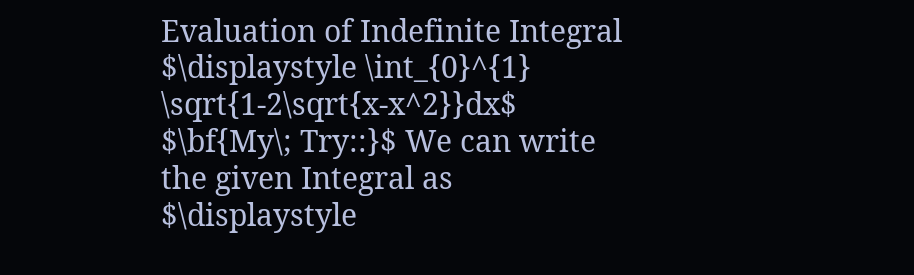Evaluation of Indefinite Integral $\displaystyle \int_{0}^{1} \sqrt{1-2\sqrt{x-x^2}}dx$ $\bf{My\; Try::}$ We can write the given Integral as $\displaystyle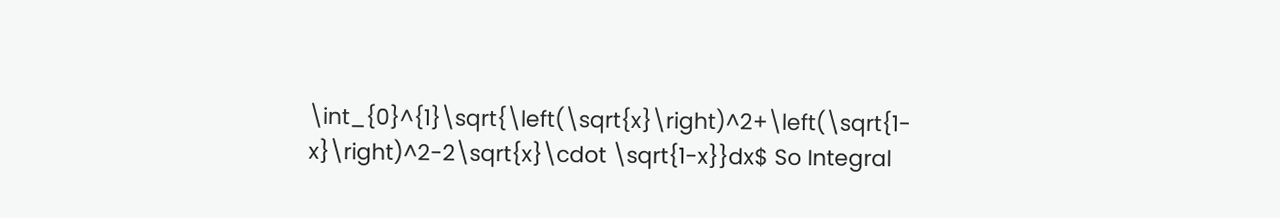\int_{0}^{1}\sqrt{\left(\sqrt{x}\right)^2+\left(\sqrt{1-x}\right)^2-2\sqrt{x}\cdot \sqrt{1-x}}dx$ So Integral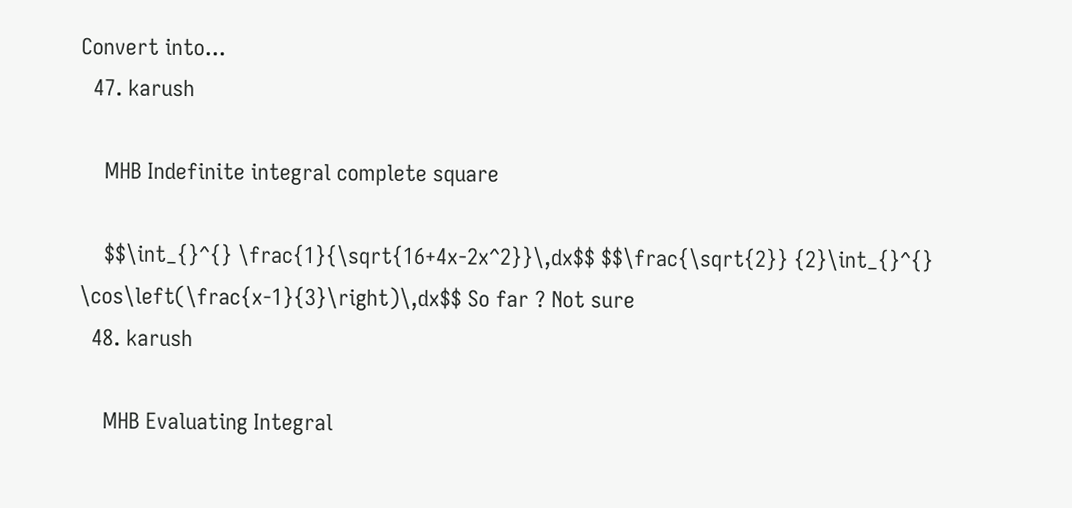Convert into...
  47. karush

    MHB Indefinite integral complete square

    $$\int_{}^{} \frac{1}{\sqrt{16+4x-2x^2}}\,dx$$ $$\frac{\sqrt{2}} {2}\int_{}^{} \cos\left(\frac{x-1}{3}\right)\,dx$$ So far ? Not sure
  48. karush

    MHB Evaluating Integral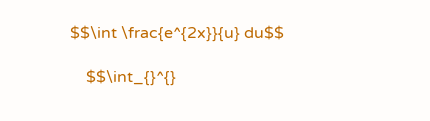$$\int \frac{e^{2x}}{u} du$$

    $$\int_{}^{}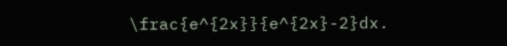\frac{e^{2x}}{e^{2x}-2}dx.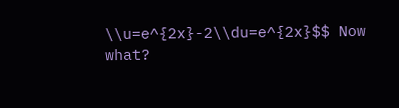\\u=e^{2x}-2\\du=e^{2x}$$ Now what?